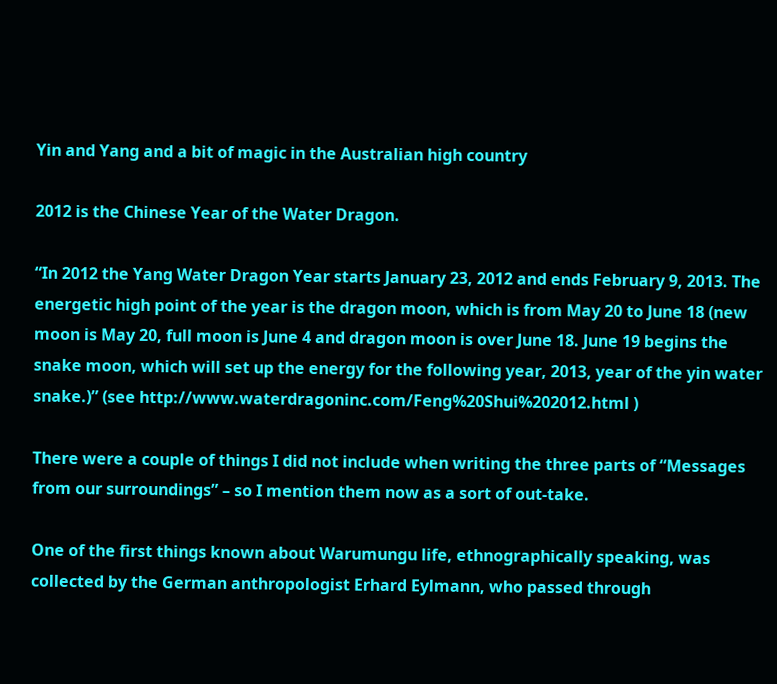Yin and Yang and a bit of magic in the Australian high country

2012 is the Chinese Year of the Water Dragon.

“In 2012 the Yang Water Dragon Year starts January 23, 2012 and ends February 9, 2013. The energetic high point of the year is the dragon moon, which is from May 20 to June 18 (new moon is May 20, full moon is June 4 and dragon moon is over June 18. June 19 begins the snake moon, which will set up the energy for the following year, 2013, year of the yin water snake.)” (see http://www.waterdragoninc.com/Feng%20Shui%202012.html )

There were a couple of things I did not include when writing the three parts of “Messages from our surroundings” – so I mention them now as a sort of out-take.

One of the first things known about Warumungu life, ethnographically speaking, was collected by the German anthropologist Erhard Eylmann, who passed through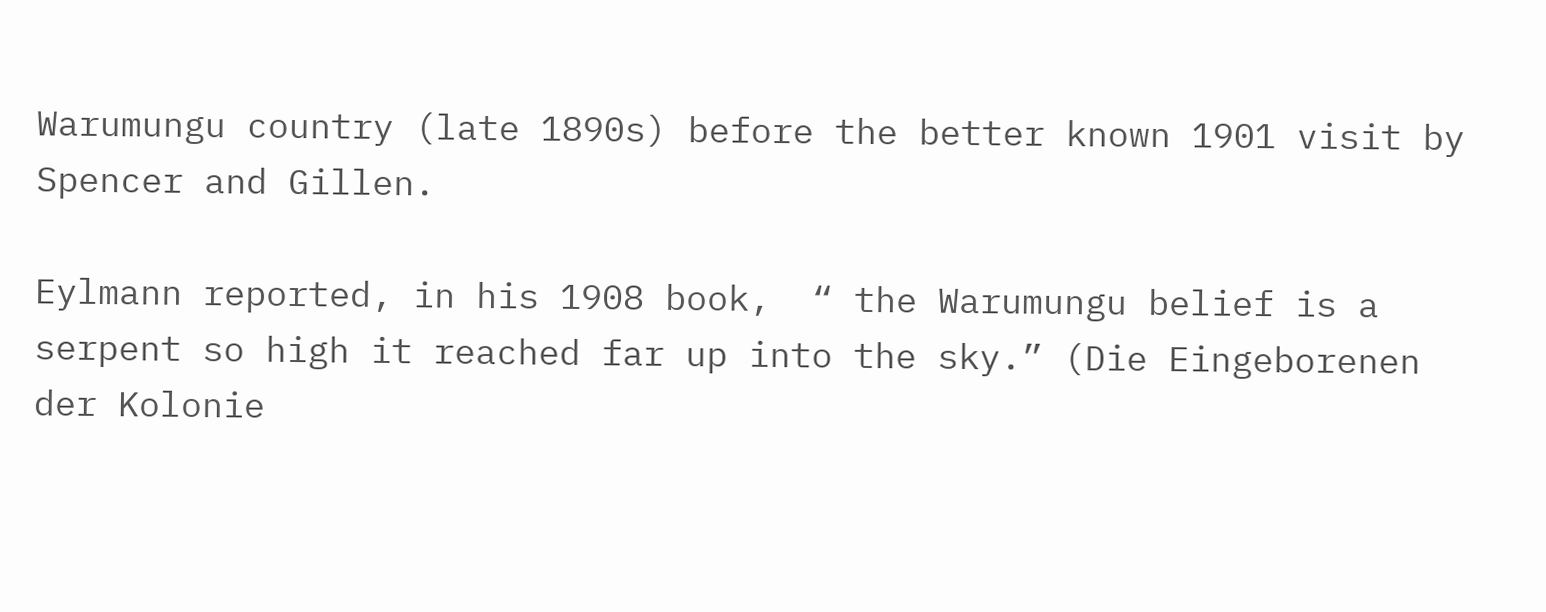Warumungu country (late 1890s) before the better known 1901 visit by Spencer and Gillen.

Eylmann reported, in his 1908 book,  “ the Warumungu belief is a serpent so high it reached far up into the sky.” (Die Eingeborenen der Kolonie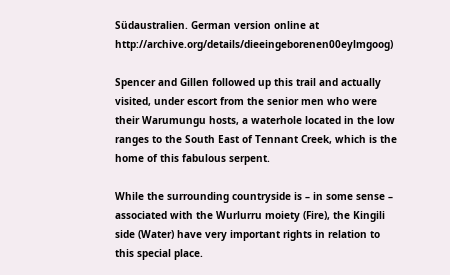Südaustralien. German version online at http://archive.org/details/dieeingeborenen00eylmgoog)

Spencer and Gillen followed up this trail and actually visited, under escort from the senior men who were their Warumungu hosts, a waterhole located in the low ranges to the South East of Tennant Creek, which is the home of this fabulous serpent.

While the surrounding countryside is – in some sense – associated with the Wurlurru moiety (Fire), the Kingili side (Water) have very important rights in relation to this special place.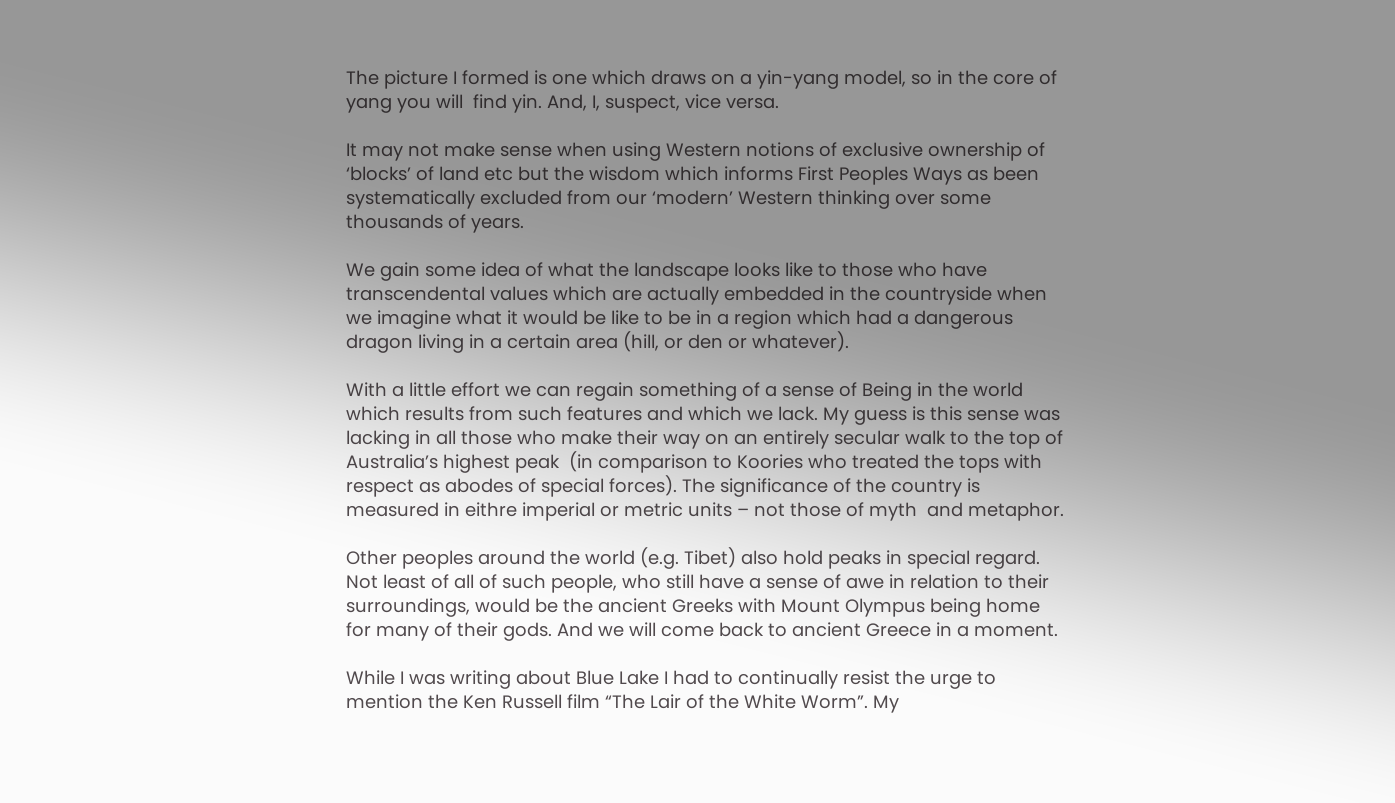The picture I formed is one which draws on a yin-yang model, so in the core of yang you will  find yin. And, I, suspect, vice versa.

It may not make sense when using Western notions of exclusive ownership of ‘blocks’ of land etc but the wisdom which informs First Peoples Ways as been systematically excluded from our ‘modern’ Western thinking over some thousands of years.

We gain some idea of what the landscape looks like to those who have transcendental values which are actually embedded in the countryside when we imagine what it would be like to be in a region which had a dangerous dragon living in a certain area (hill, or den or whatever).

With a little effort we can regain something of a sense of Being in the world which results from such features and which we lack. My guess is this sense was lacking in all those who make their way on an entirely secular walk to the top of Australia’s highest peak  (in comparison to Koories who treated the tops with respect as abodes of special forces). The significance of the country is measured in eithre imperial or metric units – not those of myth  and metaphor.

Other peoples around the world (e.g. Tibet) also hold peaks in special regard. Not least of all of such people, who still have a sense of awe in relation to their surroundings, would be the ancient Greeks with Mount Olympus being home for many of their gods. And we will come back to ancient Greece in a moment.

While I was writing about Blue Lake I had to continually resist the urge to mention the Ken Russell film “The Lair of the White Worm”. My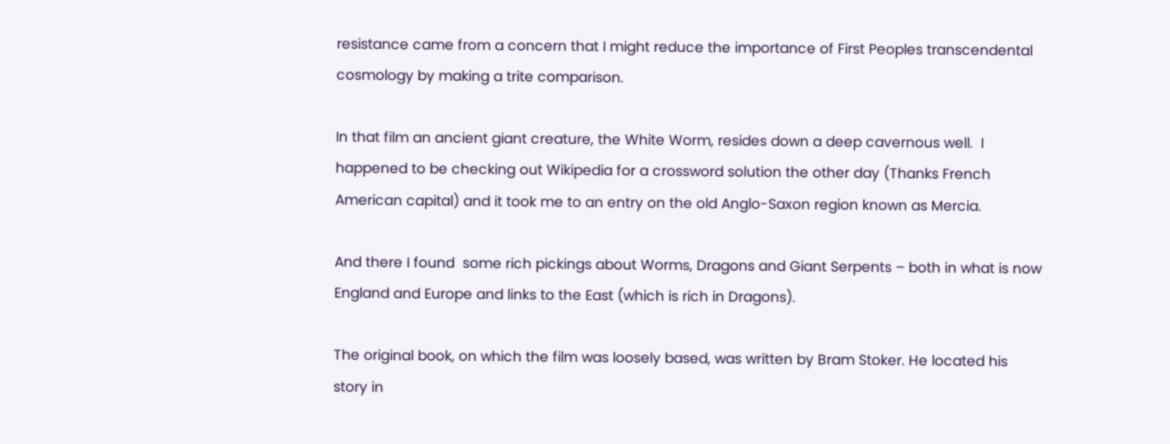resistance came from a concern that I might reduce the importance of First Peoples transcendental cosmology by making a trite comparison.

In that film an ancient giant creature, the White Worm, resides down a deep cavernous well.  I happened to be checking out Wikipedia for a crossword solution the other day (Thanks French American capital) and it took me to an entry on the old Anglo-Saxon region known as Mercia.

And there I found  some rich pickings about Worms, Dragons and Giant Serpents – both in what is now England and Europe and links to the East (which is rich in Dragons).

The original book, on which the film was loosely based, was written by Bram Stoker. He located his story in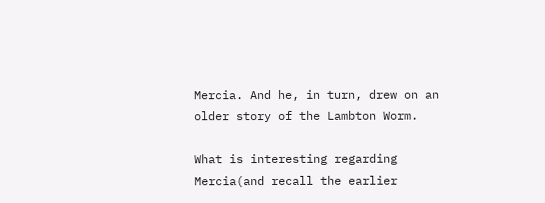Mercia. And he, in turn, drew on an older story of the Lambton Worm.

What is interesting regarding Mercia(and recall the earlier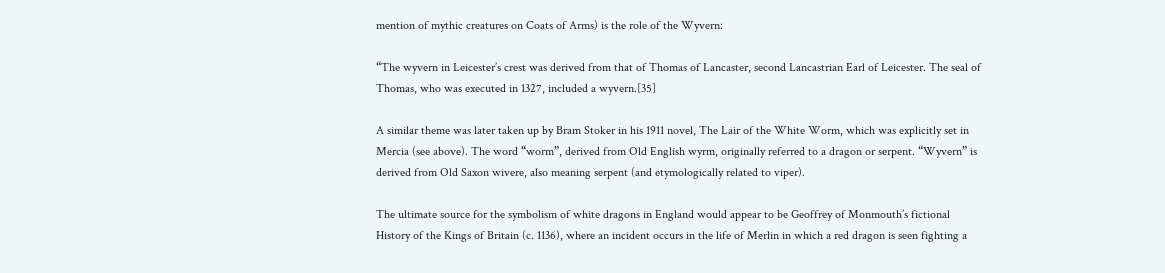mention of mythic creatures on Coats of Arms) is the role of the Wyvern:

“The wyvern in Leicester’s crest was derived from that of Thomas of Lancaster, second Lancastrian Earl of Leicester. The seal of Thomas, who was executed in 1327, included a wyvern.[35]

A similar theme was later taken up by Bram Stoker in his 1911 novel, The Lair of the White Worm, which was explicitly set in Mercia (see above). The word “worm”, derived from Old English wyrm, originally referred to a dragon or serpent. “Wyvern” is derived from Old Saxon wivere, also meaning serpent (and etymologically related to viper).

The ultimate source for the symbolism of white dragons in England would appear to be Geoffrey of Monmouth’s fictional History of the Kings of Britain (c. 1136), where an incident occurs in the life of Merlin in which a red dragon is seen fighting a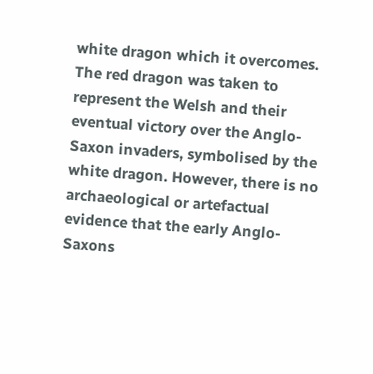white dragon which it overcomes. The red dragon was taken to represent the Welsh and their eventual victory over the Anglo-Saxon invaders, symbolised by the white dragon. However, there is no archaeological or artefactual evidence that the early Anglo-Saxons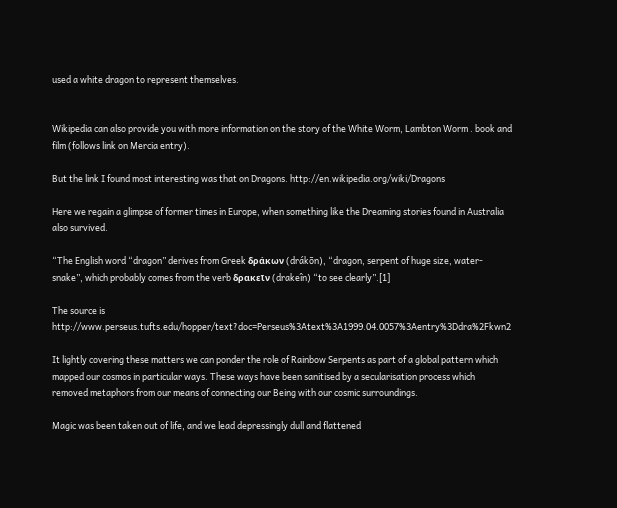used a white dragon to represent themselves.


Wikipedia can also provide you with more information on the story of the White Worm, Lambton Worm . book and film (follows link on Mercia entry).

But the link I found most interesting was that on Dragons. http://en.wikipedia.org/wiki/Dragons

Here we regain a glimpse of former times in Europe, when something like the Dreaming stories found in Australia also survived.

“The English word “dragon” derives from Greek δράκων (drákōn), “dragon, serpent of huge size, water-snake”, which probably comes from the verb δρακεῖν (drakeîn) “to see clearly”.[1]

The source is http://www.perseus.tufts.edu/hopper/text?doc=Perseus%3Atext%3A1999.04.0057%3Aentry%3Ddra%2Fkwn2

It lightly covering these matters we can ponder the role of Rainbow Serpents as part of a global pattern which mapped our cosmos in particular ways. These ways have been sanitised by a secularisation process which removed metaphors from our means of connecting our Being with our cosmic surroundings.

Magic was been taken out of life, and we lead depressingly dull and flattened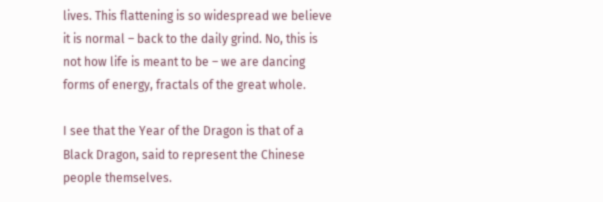lives. This flattening is so widespread we believe it is normal – back to the daily grind. No, this is not how life is meant to be – we are dancing forms of energy, fractals of the great whole.

I see that the Year of the Dragon is that of a Black Dragon, said to represent the Chinese people themselves.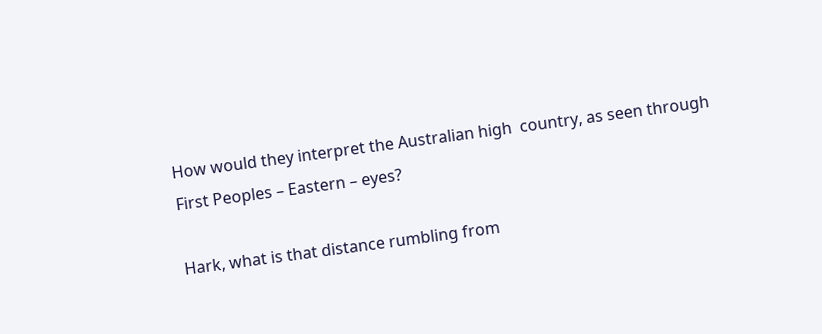How would they interpret the Australian high  country, as seen through First Peoples – Eastern – eyes?

Hark, what is that distance rumbling from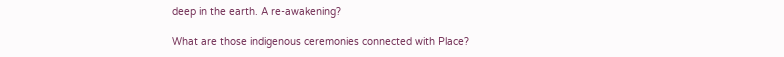deep in the earth. A re-awakening?

What are those indigenous ceremonies connected with Place?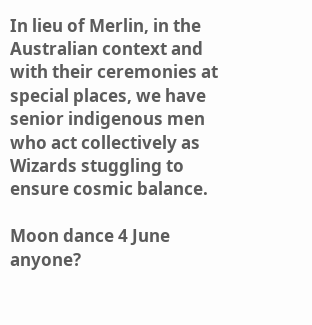In lieu of Merlin, in the Australian context and with their ceremonies at special places, we have senior indigenous men who act collectively as Wizards stuggling to ensure cosmic balance.

Moon dance 4 June anyone?